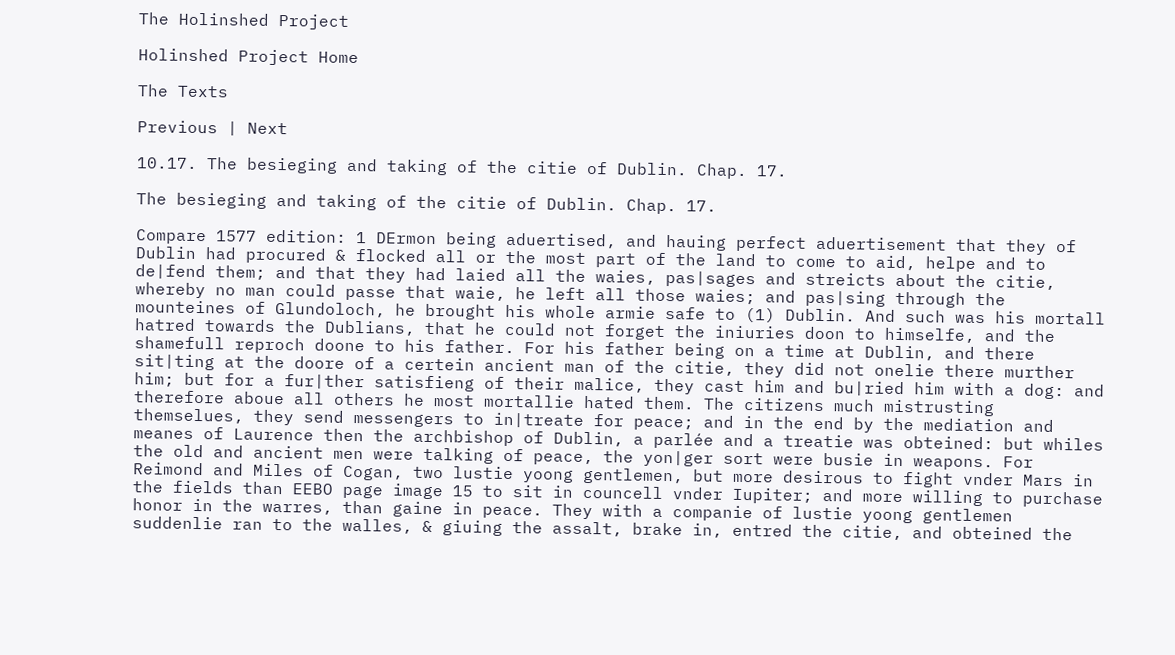The Holinshed Project

Holinshed Project Home

The Texts

Previous | Next

10.17. The besieging and taking of the citie of Dublin. Chap. 17.

The besieging and taking of the citie of Dublin. Chap. 17.

Compare 1577 edition: 1 DErmon being aduertised, and hauing perfect aduertisement that they of Dublin had procured & flocked all or the most part of the land to come to aid, helpe and to de|fend them; and that they had laied all the waies, pas|sages and streicts about the citie, whereby no man could passe that waie, he left all those waies; and pas|sing through the mounteines of Glundoloch, he brought his whole armie safe to (1) Dublin. And such was his mortall hatred towards the Dublians, that he could not forget the iniuries doon to himselfe, and the shamefull reproch doone to his father. For his father being on a time at Dublin, and there sit|ting at the doore of a certein ancient man of the citie, they did not onelie there murther him; but for a fur|ther satisfieng of their malice, they cast him and bu|ried him with a dog: and therefore aboue all others he most mortallie hated them. The citizens much mistrusting themselues, they send messengers to in|treate for peace; and in the end by the mediation and meanes of Laurence then the archbishop of Dublin, a parlée and a treatie was obteined: but whiles the old and ancient men were talking of peace, the yon|ger sort were busie in weapons. For Reimond and Miles of Cogan, two lustie yoong gentlemen, but more desirous to fight vnder Mars in the fields than EEBO page image 15 to sit in councell vnder Iupiter; and more willing to purchase honor in the warres, than gaine in peace. They with a companie of lustie yoong gentlemen suddenlie ran to the walles, & giuing the assalt, brake in, entred the citie, and obteined the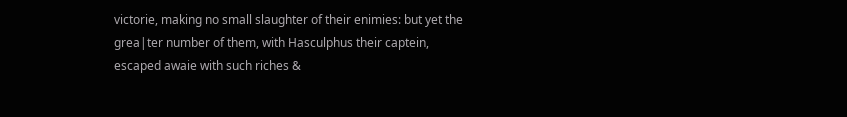victorie, making no small slaughter of their enimies: but yet the grea|ter number of them, with Hasculphus their captein, escaped awaie with such riches &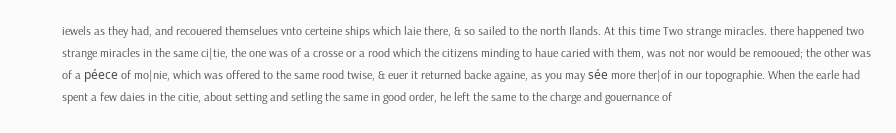iewels as they had, and recouered themselues vnto certeine ships which laie there, & so sailed to the north Ilands. At this time Two strange miracles. there happened two strange miracles in the same ci|tie, the one was of a crosse or a rood which the citizens minding to haue caried with them, was not nor would be remooued; the other was of a péece of mo|nie, which was offered to the same rood twise, & euer it returned backe againe, as you may sée more ther|of in our topographie. When the earle had spent a few daies in the citie, about setting and setling the same in good order, he left the same to the charge and gouernance of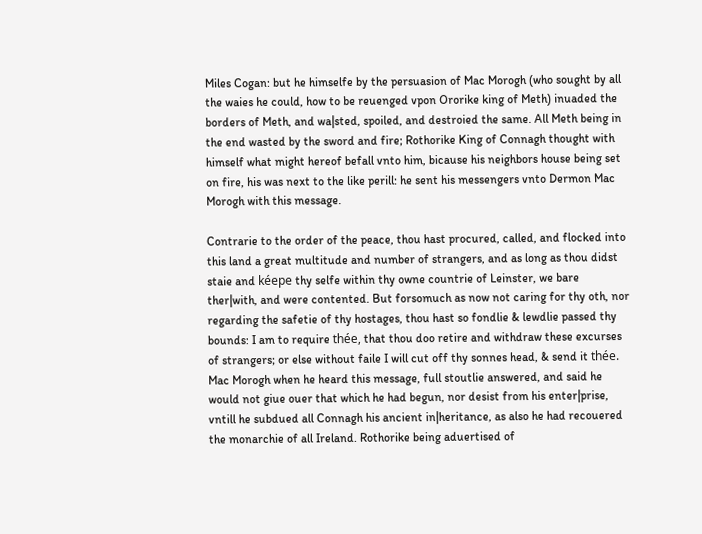Miles Cogan: but he himselfe by the persuasion of Mac Morogh (who sought by all the waies he could, how to be reuenged vpon Ororike king of Meth) inuaded the borders of Meth, and wa|sted, spoiled, and destroied the same. All Meth being in the end wasted by the sword and fire; Rothorike King of Connagh thought with himself what might hereof befall vnto him, bicause his neighbors house being set on fire, his was next to the like perill: he sent his messengers vnto Dermon Mac Morogh with this message.

Contrarie to the order of the peace, thou hast procured, called, and flocked into this land a great multitude and number of strangers, and as long as thou didst staie and kéepe thy selfe within thy owne countrie of Leinster, we bare ther|with, and were contented. But forsomuch as now not caring for thy oth, nor regarding the safetie of thy hostages, thou hast so fondlie & lewdlie passed thy bounds: I am to require thée, that thou doo retire and withdraw these excurses of strangers; or else without faile I will cut off thy sonnes head, & send it thée.
Mac Morogh when he heard this message, full stoutlie answered, and said he would not giue ouer that which he had begun, nor desist from his enter|prise, vntill he subdued all Connagh his ancient in|heritance, as also he had recouered the monarchie of all Ireland. Rothorike being aduertised of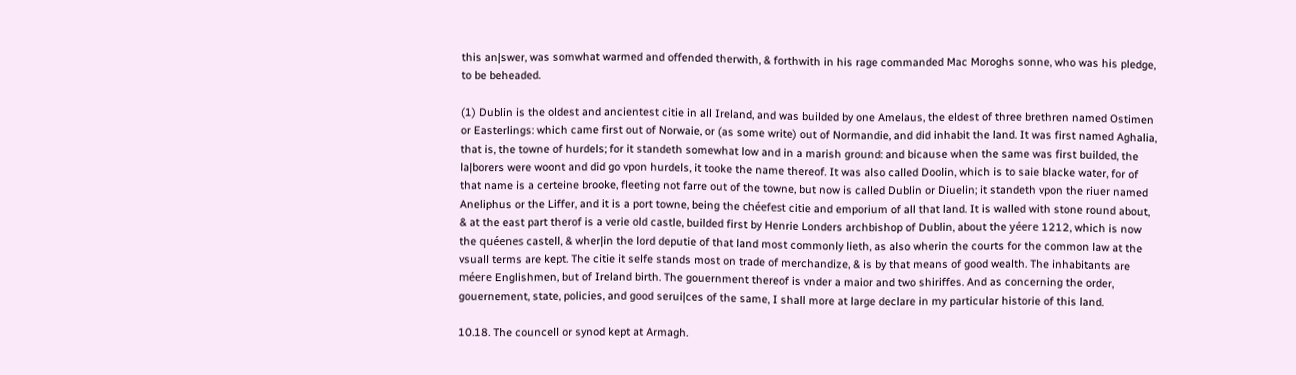this an|swer, was somwhat warmed and offended therwith, & forthwith in his rage commanded Mac Moroghs sonne, who was his pledge, to be beheaded.

(1) Dublin is the oldest and ancientest citie in all Ireland, and was builded by one Amelaus, the eldest of three brethren named Ostimen or Easterlings: which came first out of Norwaie, or (as some write) out of Normandie, and did inhabit the land. It was first named Aghalia, that is, the towne of hurdels; for it standeth somewhat low and in a marish ground: and bicause when the same was first builded, the la|borers were woont and did go vpon hurdels, it tooke the name thereof. It was also called Doolin, which is to saie blacke water, for of that name is a certeine brooke, fleeting not farre out of the towne, but now is called Dublin or Diuelin; it standeth vpon the riuer named Aneliphus or the Liffer, and it is a port towne, being the chéefest citie and emporium of all that land. It is walled with stone round about, & at the east part therof is a verie old castle, builded first by Henrie Londers archbishop of Dublin, about the yéere 1212, which is now the quéenes castell, & wher|in the lord deputie of that land most commonly lieth, as also wherin the courts for the common law at the vsuall terms are kept. The citie it selfe stands most on trade of merchandize, & is by that means of good wealth. The inhabitants are méere Englishmen, but of Ireland birth. The gouernment thereof is vnder a maior and two shiriffes. And as concerning the order, gouernement, state, policies, and good serui|ces of the same, I shall more at large declare in my particular historie of this land.

10.18. The councell or synod kept at Armagh.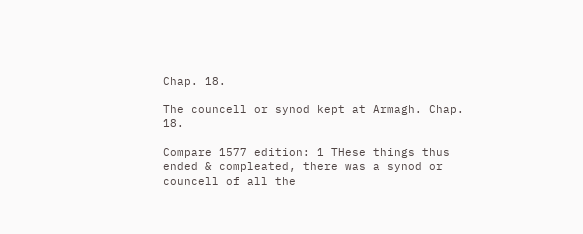Chap. 18.

The councell or synod kept at Armagh. Chap. 18.

Compare 1577 edition: 1 THese things thus ended & compleated, there was a synod or councell of all the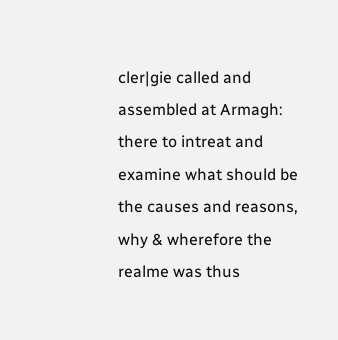cler|gie called and assembled at Armagh: there to intreat and examine what should be the causes and reasons, why & wherefore the realme was thus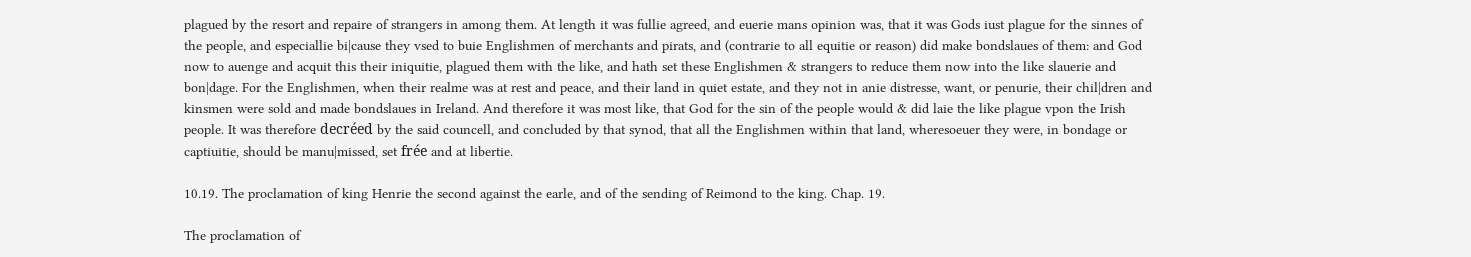plagued by the resort and repaire of strangers in among them. At length it was fullie agreed, and euerie mans opinion was, that it was Gods iust plague for the sinnes of the people, and especiallie bi|cause they vsed to buie Englishmen of merchants and pirats, and (contrarie to all equitie or reason) did make bondslaues of them: and God now to auenge and acquit this their iniquitie, plagued them with the like, and hath set these Englishmen & strangers to reduce them now into the like slauerie and bon|dage. For the Englishmen, when their realme was at rest and peace, and their land in quiet estate, and they not in anie distresse, want, or penurie, their chil|dren and kinsmen were sold and made bondslaues in Ireland. And therefore it was most like, that God for the sin of the people would & did laie the like plague vpon the Irish people. It was therefore decréed by the said councell, and concluded by that synod, that all the Englishmen within that land, wheresoeuer they were, in bondage or captiuitie, should be manu|missed, set frée and at libertie.

10.19. The proclamation of king Henrie the second against the earle, and of the sending of Reimond to the king. Chap. 19.

The proclamation of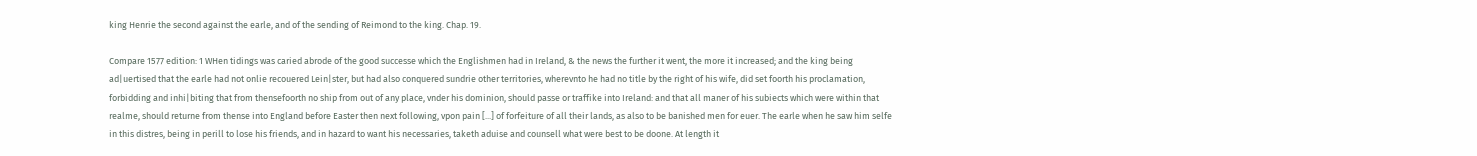king Henrie the second against the earle, and of the sending of Reimond to the king. Chap. 19.

Compare 1577 edition: 1 WHen tidings was caried abrode of the good successe which the Englishmen had in Ireland, & the news the further it went, the more it increased; and the king being ad|uertised that the earle had not onlie recouered Lein|ster, but had also conquered sundrie other territories, wherevnto he had no title by the right of his wife, did set foorth his proclamation, forbidding and inhi|biting that from thensefoorth no ship from out of any place, vnder his dominion, should passe or traffike into Ireland: and that all maner of his subiects which were within that realme, should returne from thense into England before Easter then next following, vpon pain [...] of forfeiture of all their lands, as also to be banished men for euer. The earle when he saw him selfe in this distres, being in perill to lose his friends, and in hazard to want his necessaries, taketh aduise and counsell what were best to be doone. At length it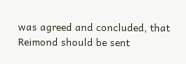was agreed and concluded, that Reimond should be sent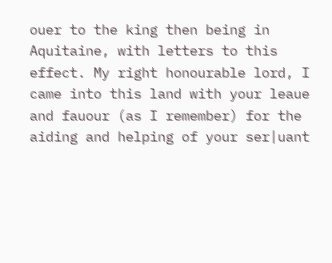ouer to the king then being in Aquitaine, with letters to this effect. My right honourable lord, I came into this land with your leaue and fauour (as I remember) for the aiding and helping of your ser|uant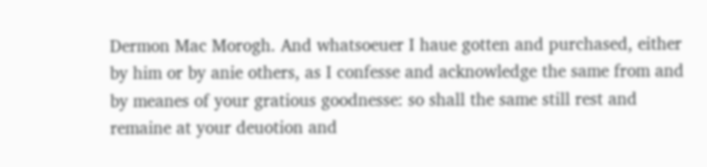Dermon Mac Morogh. And whatsoeuer I haue gotten and purchased, either by him or by anie others, as I confesse and acknowledge the same from and by meanes of your gratious goodnesse: so shall the same still rest and remaine at your deuotion and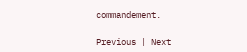commandement.

Previous | Next